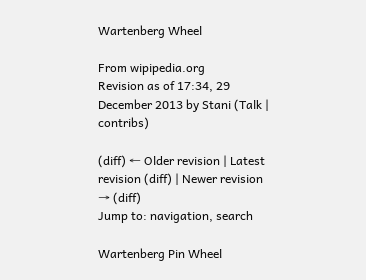Wartenberg Wheel

From wipipedia.org
Revision as of 17:34, 29 December 2013 by Stani (Talk | contribs)

(diff) ← Older revision | Latest revision (diff) | Newer revision → (diff)
Jump to: navigation, search

Wartenberg Pin Wheel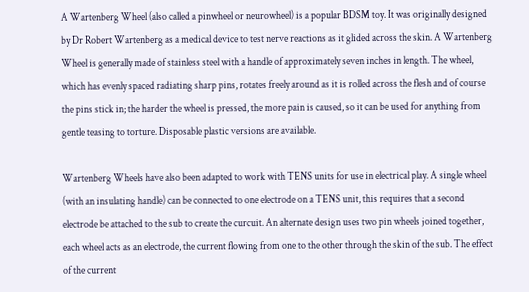A Wartenberg Wheel (also called a pinwheel or neurowheel) is a popular BDSM toy. It was originally designed by Dr Robert Wartenberg as a medical device to test nerve reactions as it glided across the skin. A Wartenberg Wheel is generally made of stainless steel with a handle of approximately seven inches in length. The wheel, which has evenly spaced radiating sharp pins, rotates freely around as it is rolled across the flesh and of course the pins stick in; the harder the wheel is pressed, the more pain is caused, so it can be used for anything from gentle teasing to torture. Disposable plastic versions are available.

Wartenberg Wheels have also been adapted to work with TENS units for use in electrical play. A single wheel (with an insulating handle) can be connected to one electrode on a TENS unit, this requires that a second electrode be attached to the sub to create the curcuit. An alternate design uses two pin wheels joined together, each wheel acts as an electrode, the current flowing from one to the other through the skin of the sub. The effect of the current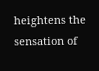heightens the sensation of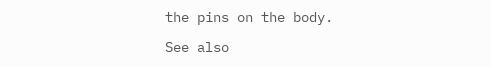the pins on the body.

See also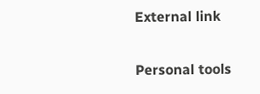External link

Personal tools